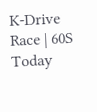K-Drive Race | 60S Today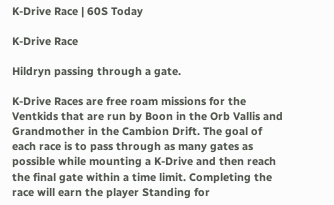K-Drive Race | 60S Today

K-Drive Race

Hildryn passing through a gate.

K-Drive Races are free roam missions for the Ventkids that are run by Boon in the Orb Vallis and Grandmother in the Cambion Drift. The goal of each race is to pass through as many gates as possible while mounting a K-Drive and then reach the final gate within a time limit. Completing the race will earn the player Standing for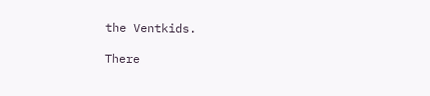the Ventkids.

There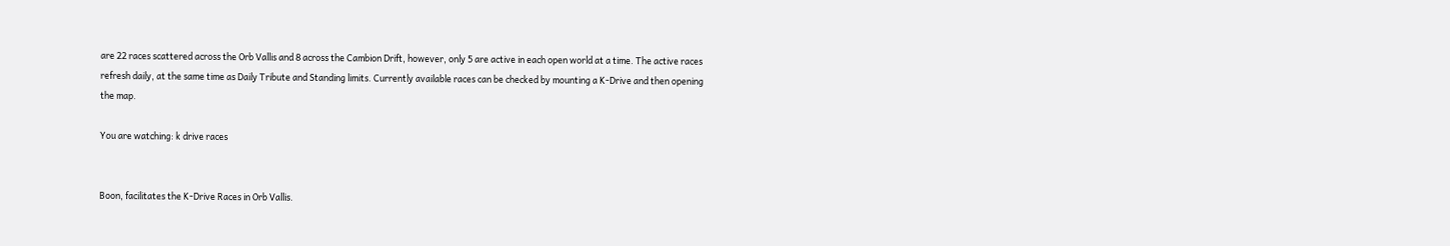are 22 races scattered across the Orb Vallis and 8 across the Cambion Drift, however, only 5 are active in each open world at a time. The active races refresh daily, at the same time as Daily Tribute and Standing limits. Currently available races can be checked by mounting a K-Drive and then opening the map.

You are watching: k drive races


Boon, facilitates the K-Drive Races in Orb Vallis.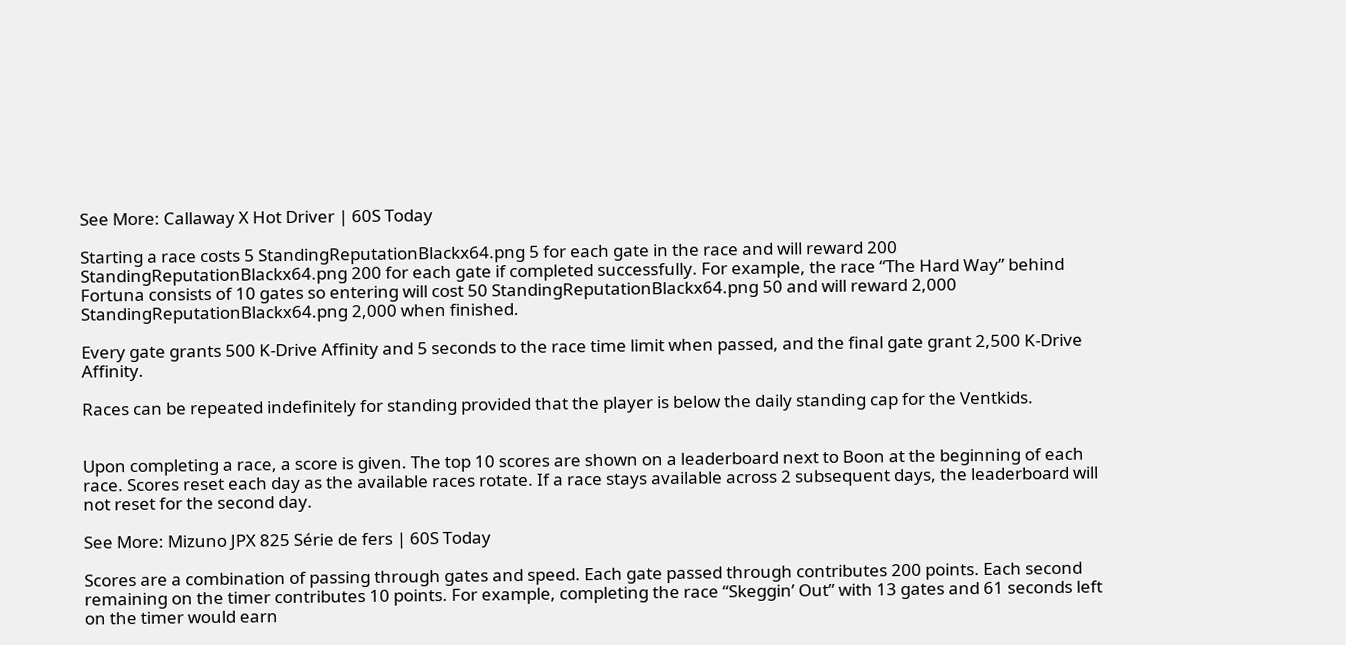See More: Callaway X Hot Driver | 60S Today

Starting a race costs 5 StandingReputationBlackx64.png 5 for each gate in the race and will reward 200 StandingReputationBlackx64.png 200 for each gate if completed successfully. For example, the race “The Hard Way” behind Fortuna consists of 10 gates so entering will cost 50 StandingReputationBlackx64.png 50 and will reward 2,000 StandingReputationBlackx64.png 2,000 when finished.

Every gate grants 500 K-Drive Affinity and 5 seconds to the race time limit when passed, and the final gate grant 2,500 K-Drive Affinity.

Races can be repeated indefinitely for standing provided that the player is below the daily standing cap for the Ventkids.


Upon completing a race, a score is given. The top 10 scores are shown on a leaderboard next to Boon at the beginning of each race. Scores reset each day as the available races rotate. If a race stays available across 2 subsequent days, the leaderboard will not reset for the second day.

See More: Mizuno JPX 825 Série de fers | 60S Today

Scores are a combination of passing through gates and speed. Each gate passed through contributes 200 points. Each second remaining on the timer contributes 10 points. For example, completing the race “Skeggin’ Out” with 13 gates and 61 seconds left on the timer would earn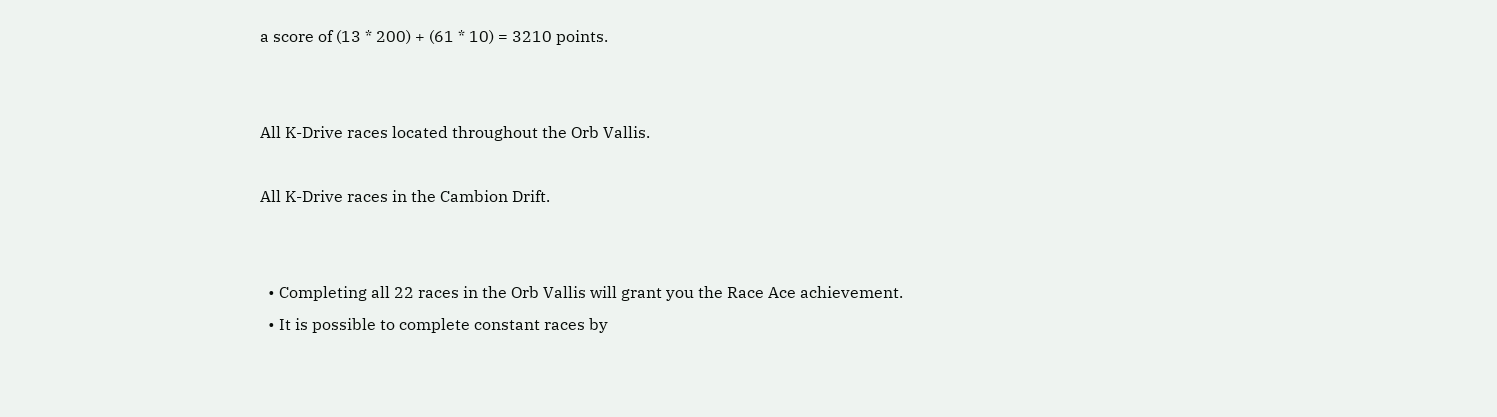a score of (13 * 200) + (61 * 10) = 3210 points.


All K-Drive races located throughout the Orb Vallis.

All K-Drive races in the Cambion Drift.


  • Completing all 22 races in the Orb Vallis will grant you the Race Ace achievement.
  • It is possible to complete constant races by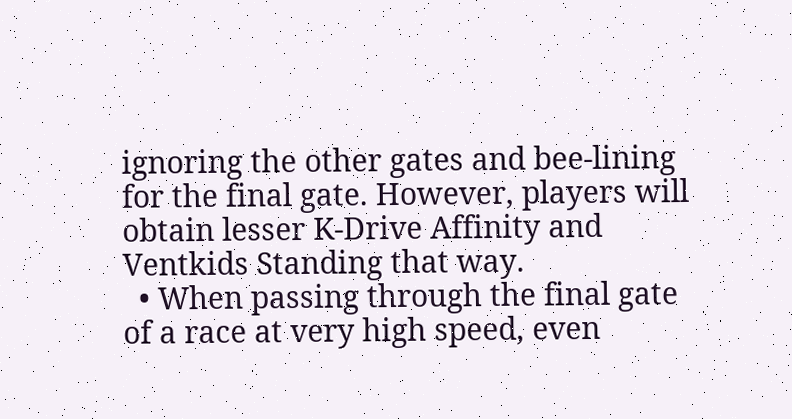ignoring the other gates and bee-lining for the final gate. However, players will obtain lesser K-Drive Affinity and Ventkids Standing that way.
  • When passing through the final gate of a race at very high speed, even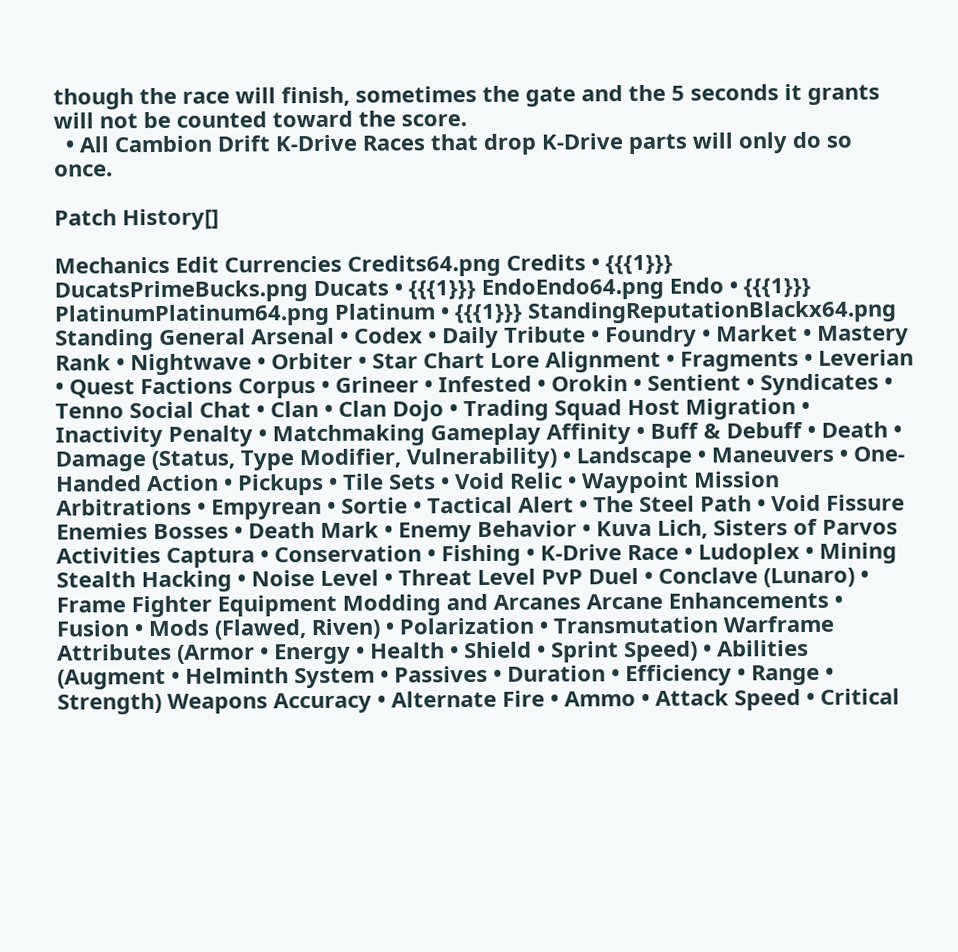though the race will finish, sometimes the gate and the 5 seconds it grants will not be counted toward the score.
  • All Cambion Drift K-Drive Races that drop K-Drive parts will only do so once.

Patch History[]

Mechanics Edit Currencies Credits64.png Credits • {{{1}}} DucatsPrimeBucks.png Ducats • {{{1}}} EndoEndo64.png Endo • {{{1}}} PlatinumPlatinum64.png Platinum • {{{1}}} StandingReputationBlackx64.png Standing General Arsenal • Codex • Daily Tribute • Foundry • Market • Mastery Rank • Nightwave • Orbiter • Star Chart Lore Alignment • Fragments • Leverian • Quest Factions Corpus • Grineer • Infested • Orokin • Sentient • Syndicates • Tenno Social Chat • Clan • Clan Dojo • Trading Squad Host Migration • Inactivity Penalty • Matchmaking Gameplay Affinity • Buff & Debuff • Death • Damage (Status, Type Modifier, Vulnerability) • Landscape • Maneuvers • One-Handed Action • Pickups • Tile Sets • Void Relic • Waypoint Mission Arbitrations • Empyrean • Sortie • Tactical Alert • The Steel Path • Void Fissure Enemies Bosses • Death Mark • Enemy Behavior • Kuva Lich, Sisters of Parvos Activities Captura • Conservation • Fishing • K-Drive Race • Ludoplex • Mining Stealth Hacking • Noise Level • Threat Level PvP Duel • Conclave (Lunaro) • Frame Fighter Equipment Modding and Arcanes Arcane Enhancements • Fusion • Mods (Flawed, Riven) • Polarization • Transmutation Warframe Attributes (Armor • Energy • Health • Shield • Sprint Speed) • Abilities (Augment • Helminth System • Passives • Duration • Efficiency • Range • Strength) Weapons Accuracy • Alternate Fire • Ammo • Attack Speed • Critical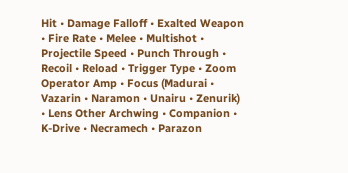Hit • Damage Falloff • Exalted Weapon • Fire Rate • Melee • Multishot • Projectile Speed • Punch Through • Recoil • Reload • Trigger Type • Zoom Operator Amp • Focus (Madurai • Vazarin • Naramon • Unairu • Zenurik) • Lens Other Archwing • Companion • K-Drive • Necramech • Parazon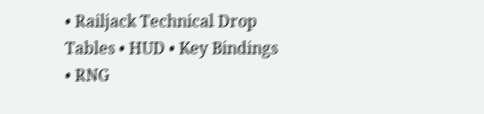• Railjack Technical Drop Tables • HUD • Key Bindings • RNG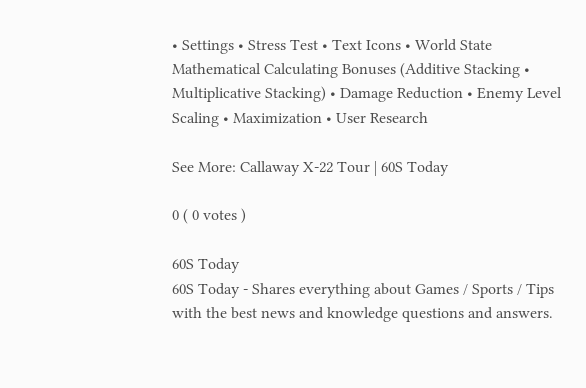• Settings • Stress Test • Text Icons • World State Mathematical Calculating Bonuses (Additive Stacking • Multiplicative Stacking) • Damage Reduction • Enemy Level Scaling • Maximization • User Research

See More: Callaway X-22 Tour | 60S Today

0 ( 0 votes )

60S Today
60S Today - Shares everything about Games / Sports / Tips with the best news and knowledge questions and answers.